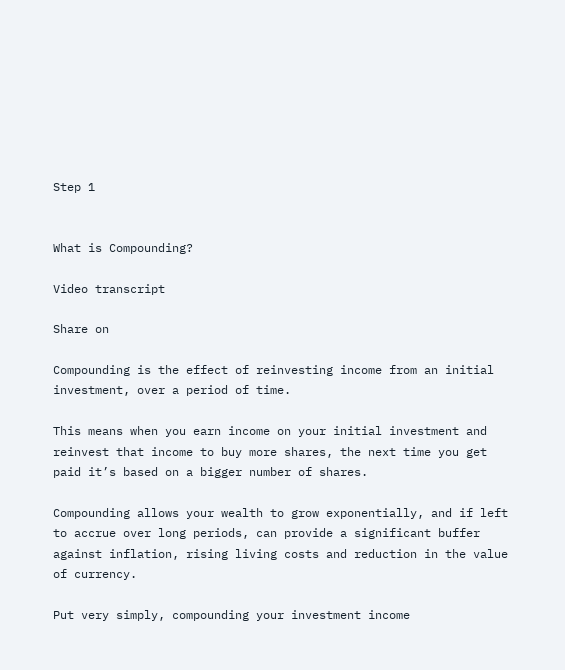Step 1


What is Compounding?

Video transcript

Share on

Compounding is the effect of reinvesting income from an initial investment, over a period of time.

This means when you earn income on your initial investment and reinvest that income to buy more shares, the next time you get paid it’s based on a bigger number of shares.

Compounding allows your wealth to grow exponentially, and if left to accrue over long periods, can provide a significant buffer against inflation, rising living costs and reduction in the value of currency.

Put very simply, compounding your investment income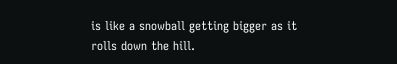is like a snowball getting bigger as it rolls down the hill.